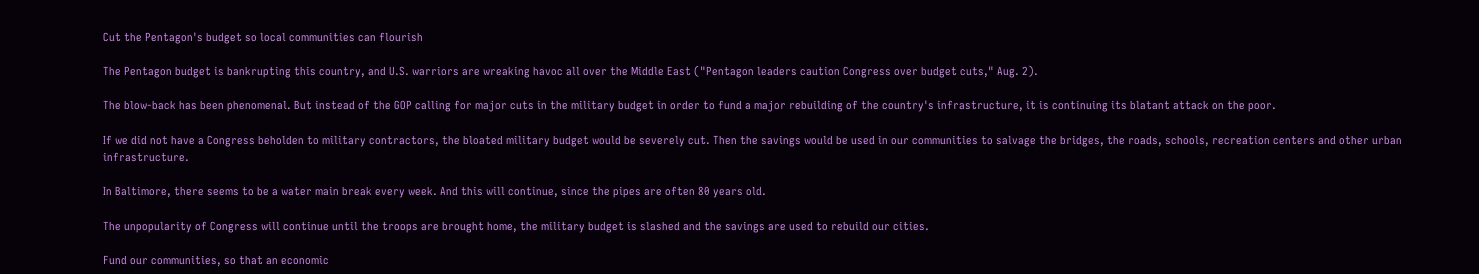Cut the Pentagon's budget so local communities can flourish

The Pentagon budget is bankrupting this country, and U.S. warriors are wreaking havoc all over the Middle East ("Pentagon leaders caution Congress over budget cuts," Aug. 2).

The blow-back has been phenomenal. But instead of the GOP calling for major cuts in the military budget in order to fund a major rebuilding of the country's infrastructure, it is continuing its blatant attack on the poor.

If we did not have a Congress beholden to military contractors, the bloated military budget would be severely cut. Then the savings would be used in our communities to salvage the bridges, the roads, schools, recreation centers and other urban infrastructure.

In Baltimore, there seems to be a water main break every week. And this will continue, since the pipes are often 80 years old.

The unpopularity of Congress will continue until the troops are brought home, the military budget is slashed and the savings are used to rebuild our cities.

Fund our communities, so that an economic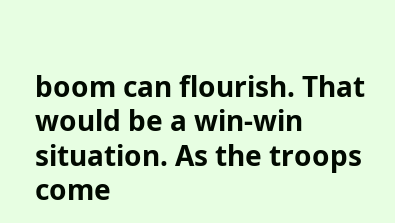boom can flourish. That would be a win-win situation. As the troops come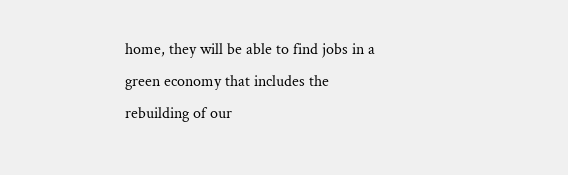home, they will be able to find jobs in a green economy that includes the rebuilding of our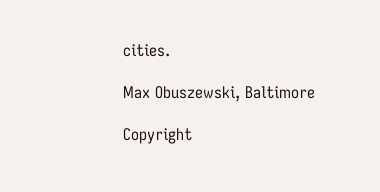cities.

Max Obuszewski, Baltimore

Copyright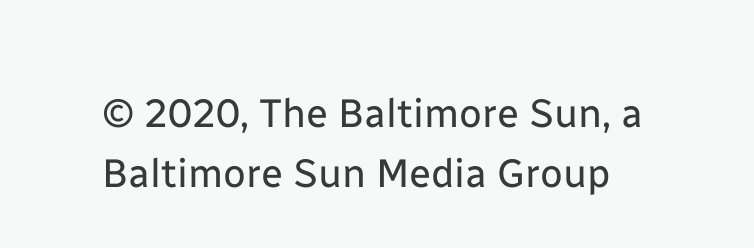© 2020, The Baltimore Sun, a Baltimore Sun Media Group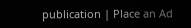publication | Place an Ad